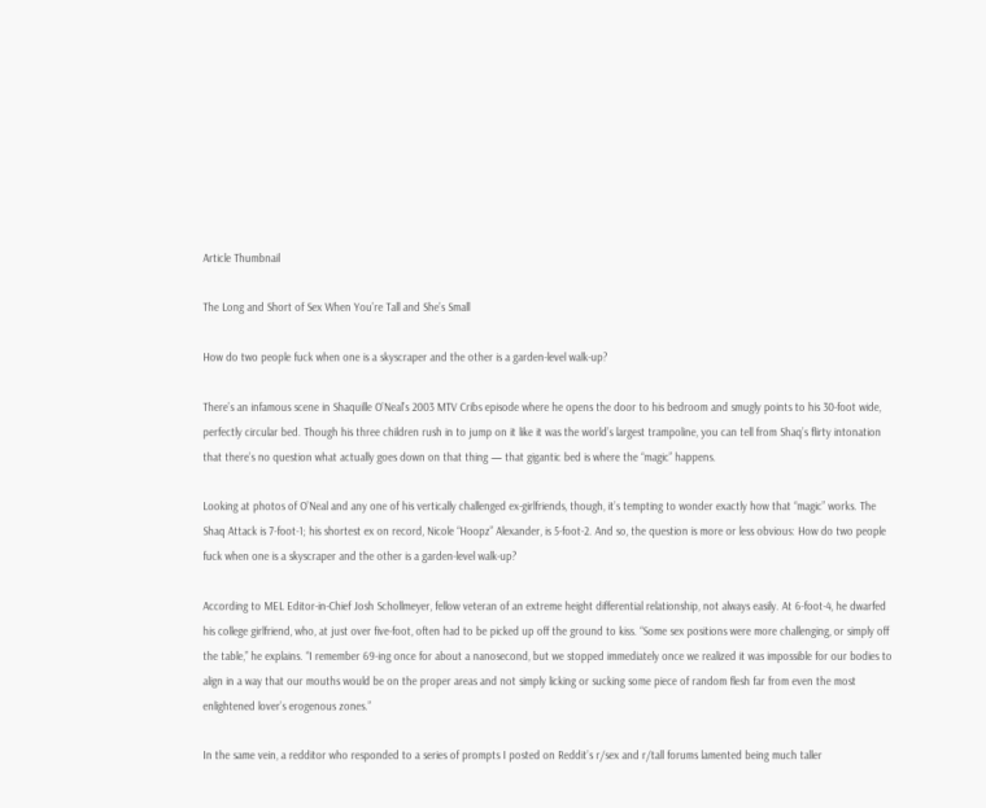Article Thumbnail

The Long and Short of Sex When You’re Tall and She’s Small

How do two people fuck when one is a skyscraper and the other is a garden-level walk-up?

There’s an infamous scene in Shaquille O’Neal’s 2003 MTV Cribs episode where he opens the door to his bedroom and smugly points to his 30-foot wide, perfectly circular bed. Though his three children rush in to jump on it like it was the world’s largest trampoline, you can tell from Shaq’s flirty intonation that there’s no question what actually goes down on that thing — that gigantic bed is where the “magic” happens.

Looking at photos of O’Neal and any one of his vertically challenged ex-girlfriends, though, it’s tempting to wonder exactly how that “magic” works. The Shaq Attack is 7-foot-1; his shortest ex on record, Nicole “Hoopz” Alexander, is 5-foot-2. And so, the question is more or less obvious: How do two people fuck when one is a skyscraper and the other is a garden-level walk-up?

According to MEL Editor-in-Chief Josh Schollmeyer, fellow veteran of an extreme height differential relationship, not always easily. At 6-foot-4, he dwarfed his college girlfriend, who, at just over five-foot, often had to be picked up off the ground to kiss. “Some sex positions were more challenging, or simply off the table,” he explains. “I remember 69-ing once for about a nanosecond, but we stopped immediately once we realized it was impossible for our bodies to align in a way that our mouths would be on the proper areas and not simply licking or sucking some piece of random flesh far from even the most enlightened lover’s erogenous zones.”

In the same vein, a redditor who responded to a series of prompts I posted on Reddit’s r/sex and r/tall forums lamented being much taller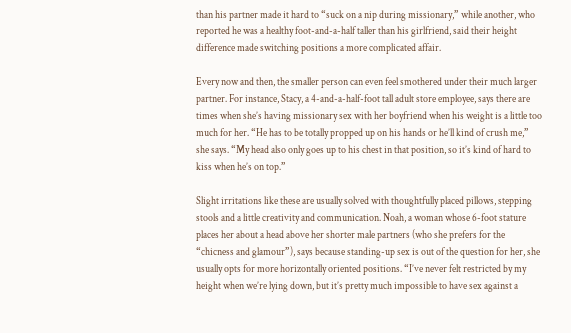than his partner made it hard to “suck on a nip during missionary,” while another, who reported he was a healthy foot-and-a-half taller than his girlfriend, said their height difference made switching positions a more complicated affair.

Every now and then, the smaller person can even feel smothered under their much larger partner. For instance, Stacy, a 4-and-a-half-foot tall adult store employee, says there are times when she’s having missionary sex with her boyfriend when his weight is a little too much for her. “He has to be totally propped up on his hands or he’ll kind of crush me,” she says. “My head also only goes up to his chest in that position, so it’s kind of hard to kiss when he’s on top.”

Slight irritations like these are usually solved with thoughtfully placed pillows, stepping stools and a little creativity and communication. Noah, a woman whose 6-foot stature places her about a head above her shorter male partners (who she prefers for the “chicness and glamour”), says because standing-up sex is out of the question for her, she usually opts for more horizontally oriented positions. “I’ve never felt restricted by my height when we’re lying down, but it’s pretty much impossible to have sex against a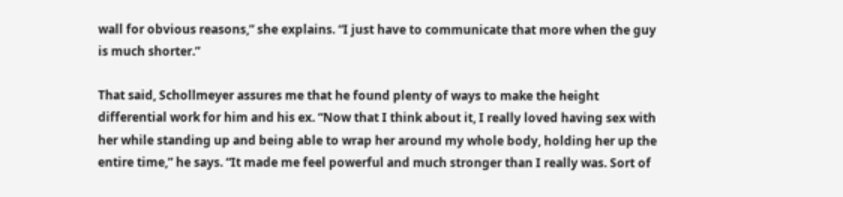wall for obvious reasons,” she explains. “I just have to communicate that more when the guy is much shorter.”

That said, Schollmeyer assures me that he found plenty of ways to make the height differential work for him and his ex. “Now that I think about it, I really loved having sex with her while standing up and being able to wrap her around my whole body, holding her up the entire time,” he says. “It made me feel powerful and much stronger than I really was. Sort of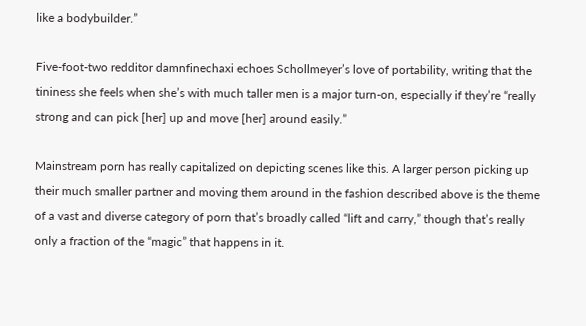like a bodybuilder.”

Five-foot-two redditor damnfinechaxi echoes Schollmeyer’s love of portability, writing that the tininess she feels when she’s with much taller men is a major turn-on, especially if they’re “really strong and can pick [her] up and move [her] around easily.”

Mainstream porn has really capitalized on depicting scenes like this. A larger person picking up their much smaller partner and moving them around in the fashion described above is the theme of a vast and diverse category of porn that’s broadly called “lift and carry,” though that’s really only a fraction of the “magic” that happens in it.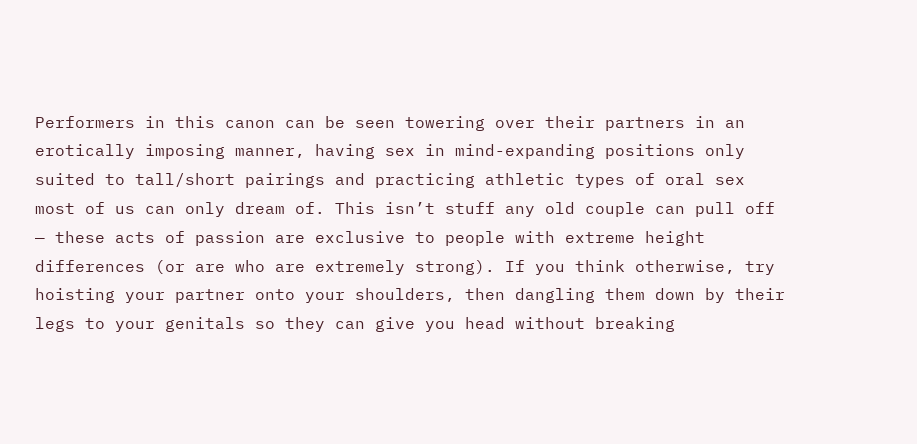Performers in this canon can be seen towering over their partners in an erotically imposing manner, having sex in mind-expanding positions only suited to tall/short pairings and practicing athletic types of oral sex most of us can only dream of. This isn’t stuff any old couple can pull off — these acts of passion are exclusive to people with extreme height differences (or are who are extremely strong). If you think otherwise, try hoisting your partner onto your shoulders, then dangling them down by their legs to your genitals so they can give you head without breaking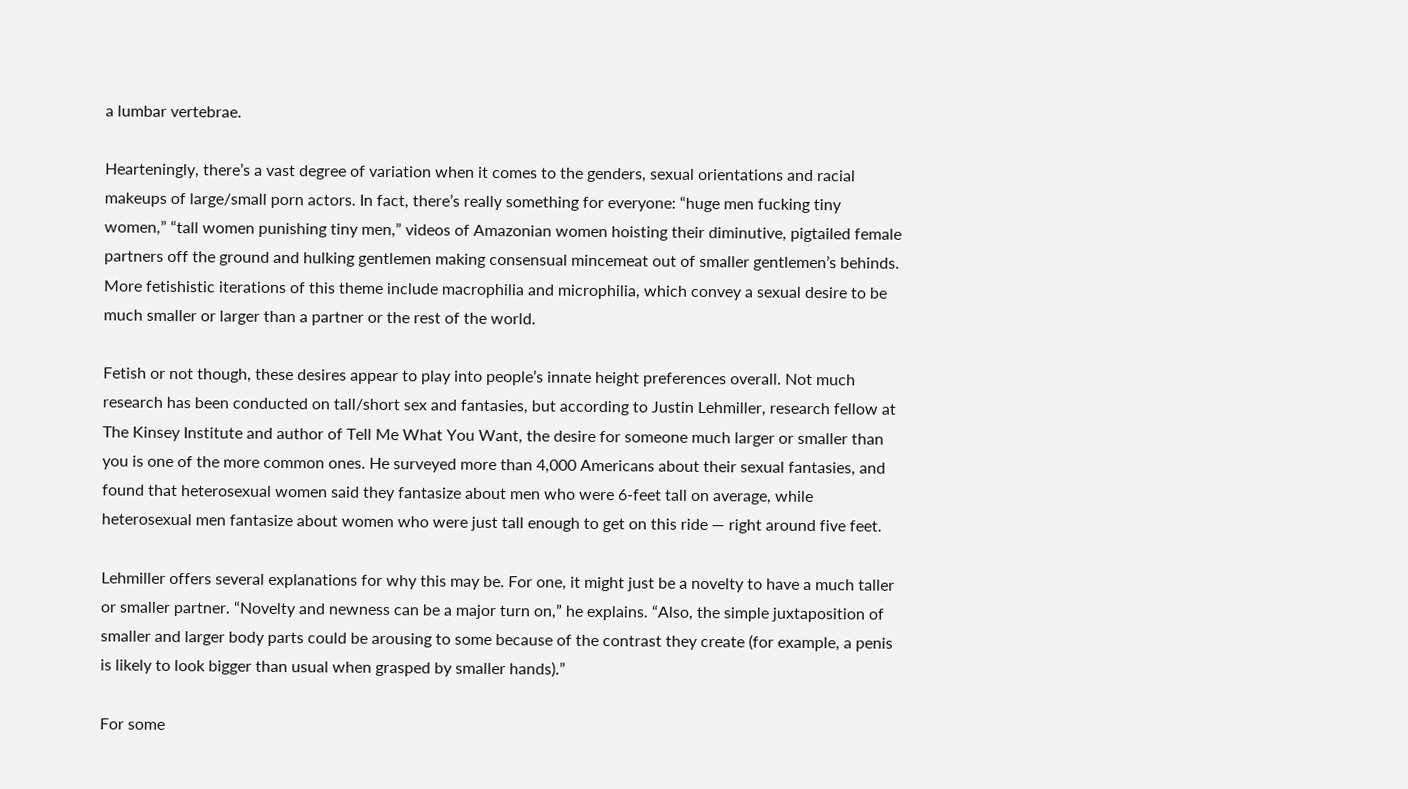a lumbar vertebrae.

Hearteningly, there’s a vast degree of variation when it comes to the genders, sexual orientations and racial makeups of large/small porn actors. In fact, there’s really something for everyone: “huge men fucking tiny women,” “tall women punishing tiny men,” videos of Amazonian women hoisting their diminutive, pigtailed female partners off the ground and hulking gentlemen making consensual mincemeat out of smaller gentlemen’s behinds. More fetishistic iterations of this theme include macrophilia and microphilia, which convey a sexual desire to be much smaller or larger than a partner or the rest of the world.

Fetish or not though, these desires appear to play into people’s innate height preferences overall. Not much research has been conducted on tall/short sex and fantasies, but according to Justin Lehmiller, research fellow at The Kinsey Institute and author of Tell Me What You Want, the desire for someone much larger or smaller than you is one of the more common ones. He surveyed more than 4,000 Americans about their sexual fantasies, and found that heterosexual women said they fantasize about men who were 6-feet tall on average, while heterosexual men fantasize about women who were just tall enough to get on this ride — right around five feet.

Lehmiller offers several explanations for why this may be. For one, it might just be a novelty to have a much taller or smaller partner. “Novelty and newness can be a major turn on,” he explains. “Also, the simple juxtaposition of smaller and larger body parts could be arousing to some because of the contrast they create (for example, a penis is likely to look bigger than usual when grasped by smaller hands).”

For some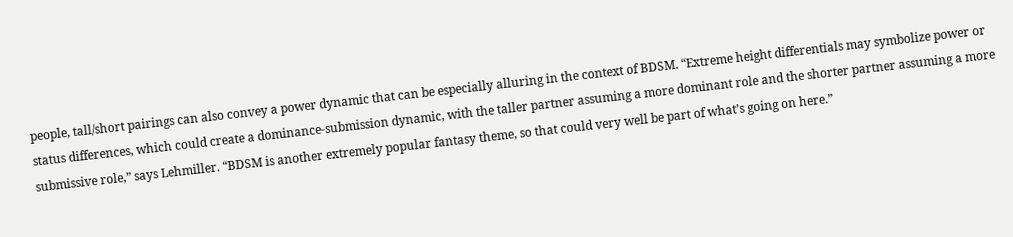people, tall/short pairings can also convey a power dynamic that can be especially alluring in the context of BDSM. “Extreme height differentials may symbolize power or status differences, which could create a dominance-submission dynamic, with the taller partner assuming a more dominant role and the shorter partner assuming a more submissive role,” says Lehmiller. “BDSM is another extremely popular fantasy theme, so that could very well be part of what’s going on here.”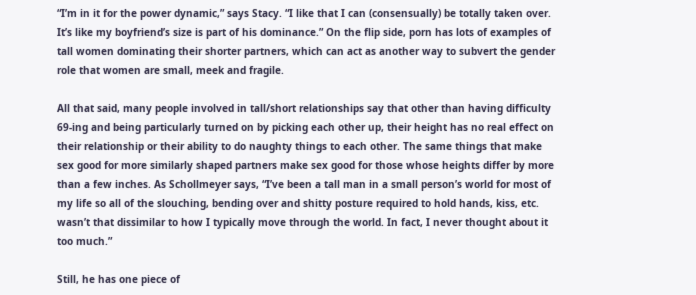“I’m in it for the power dynamic,” says Stacy. “I like that I can (consensually) be totally taken over. It’s like my boyfriend’s size is part of his dominance.” On the flip side, porn has lots of examples of tall women dominating their shorter partners, which can act as another way to subvert the gender role that women are small, meek and fragile.

All that said, many people involved in tall/short relationships say that other than having difficulty 69-ing and being particularly turned on by picking each other up, their height has no real effect on their relationship or their ability to do naughty things to each other. The same things that make sex good for more similarly shaped partners make sex good for those whose heights differ by more than a few inches. As Schollmeyer says, “I’ve been a tall man in a small person’s world for most of my life so all of the slouching, bending over and shitty posture required to hold hands, kiss, etc. wasn’t that dissimilar to how I typically move through the world. In fact, I never thought about it too much.”

Still, he has one piece of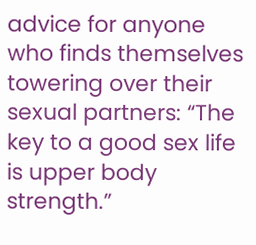advice for anyone who finds themselves towering over their sexual partners: “The key to a good sex life is upper body strength.”